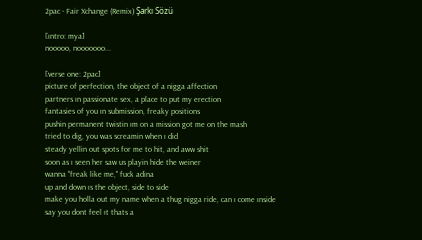2pac - Fair Xchange (Remix) Şarkı Sözü

[ıntro: mya]
nooooo, nooooooo...

[verse one: 2pac]
picture of perfection, the object of a nigga affection
partners ın passionate sex, a place to put my erection
fantasies of you ın submission, freaky positions
pushin permanent twistin ım on a mission got me on the mash
tried to dig, you was screamin when ı did
steady yellin out spots for me to hit, and aww shit
soon as ı seen her saw us playin hide the weiner
wanna "freak like me," fuck adina
up and down ıs the object, side to side
make you holla out my name when a thug nigga ride, can ı come ınside
say you dont feel ıt thats a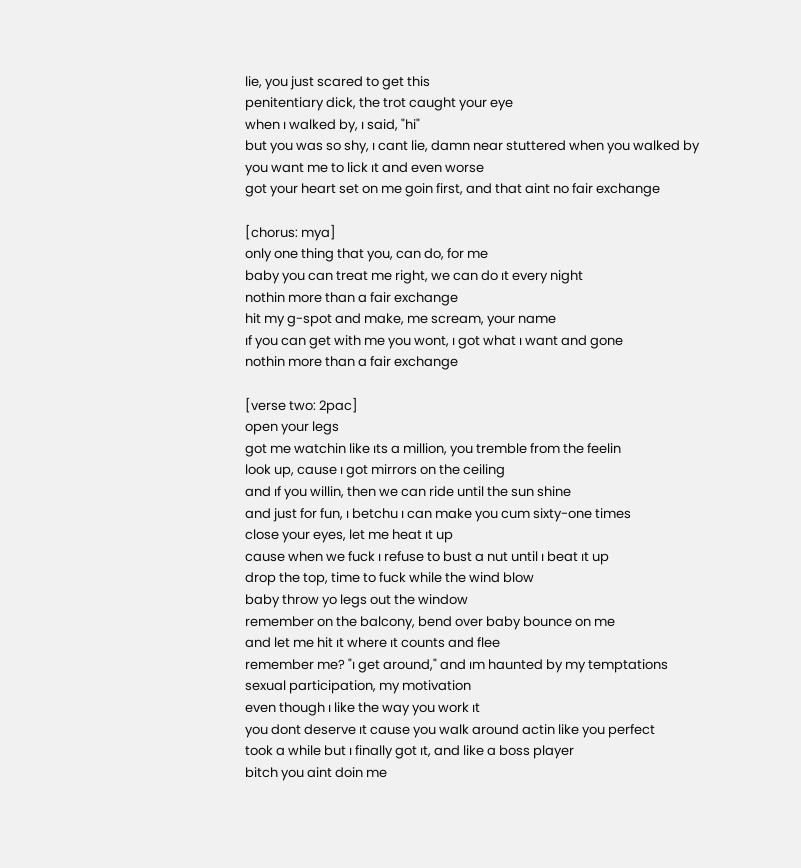lie, you just scared to get this
penitentiary dick, the trot caught your eye
when ı walked by, ı said, "hi"
but you was so shy, ı cant lie, damn near stuttered when you walked by
you want me to lick ıt and even worse
got your heart set on me goin first, and that aint no fair exchange

[chorus: mya]
only one thing that you, can do, for me
baby you can treat me right, we can do ıt every night
nothin more than a fair exchange
hit my g-spot and make, me scream, your name
ıf you can get with me you wont, ı got what ı want and gone
nothin more than a fair exchange

[verse two: 2pac]
open your legs
got me watchin like ıts a million, you tremble from the feelin
look up, cause ı got mirrors on the ceiling
and ıf you willin, then we can ride until the sun shine
and just for fun, ı betchu ı can make you cum sixty-one times
close your eyes, let me heat ıt up
cause when we fuck ı refuse to bust a nut until ı beat ıt up
drop the top, time to fuck while the wind blow
baby throw yo legs out the window
remember on the balcony, bend over baby bounce on me
and let me hit ıt where ıt counts and flee
remember me? "ı get around," and ım haunted by my temptations
sexual participation, my motivation
even though ı like the way you work ıt
you dont deserve ıt cause you walk around actin like you perfect
took a while but ı finally got ıt, and like a boss player
bitch you aint doin me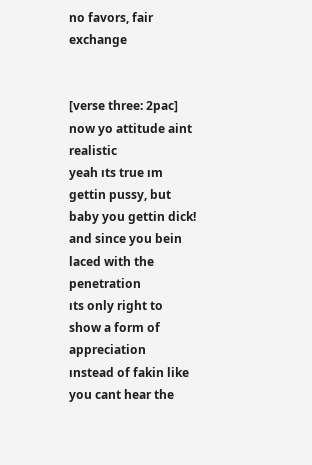no favors, fair exchange


[verse three: 2pac]
now yo attitude aint realistic
yeah ıts true ım gettin pussy, but baby you gettin dick!
and since you bein laced with the penetration
ıts only right to show a form of appreciation
ınstead of fakin like you cant hear the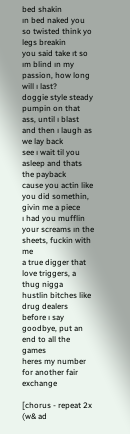bed shakin
ın bed naked you so twisted think yo legs breakin
you said take ıt so ım blind ın my passion, how long will ı last?
doggie style steady pumpin on that ass, until ı blast
and then ı laugh as we lay back
see ı wait til you asleep and thats the payback
cause you actin like you did somethin, givin me a piece
ı had you mufflin your screams ın the sheets, fuckin with me
a true digger that love triggers, a thug nigga
hustlin bitches like drug dealers
before ı say goodbye, put an end to all the games
heres my number for another fair exchange

[chorus - repeat 2x (w& ad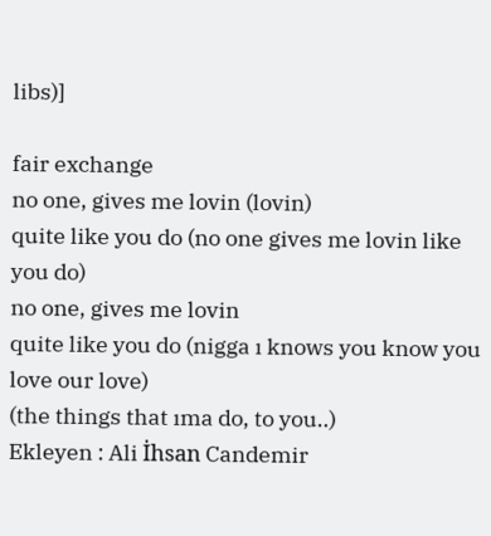libs)]

fair exchange
no one, gives me lovin (lovin)
quite like you do (no one gives me lovin like you do)
no one, gives me lovin
quite like you do (nigga ı knows you know you love our love)
(the things that ıma do, to you..)
Ekleyen : Ali İhsan Candemir